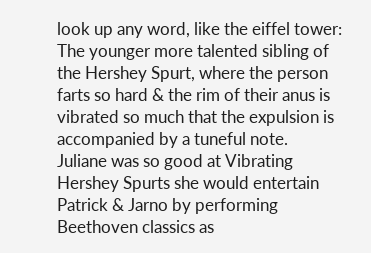look up any word, like the eiffel tower:
The younger more talented sibling of the Hershey Spurt, where the person farts so hard & the rim of their anus is vibrated so much that the expulsion is accompanied by a tuneful note.
Juliane was so good at Vibrating Hershey Spurts she would entertain Patrick & Jarno by performing Beethoven classics as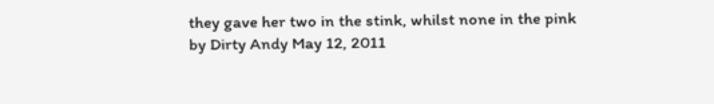they gave her two in the stink, whilst none in the pink
by Dirty Andy May 12, 2011